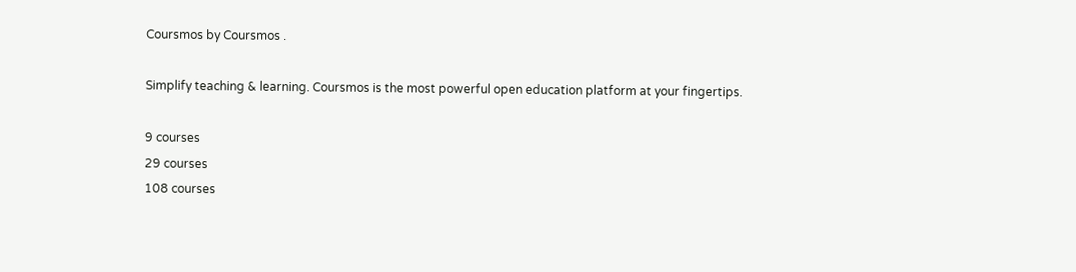Coursmos by Coursmos .

Simplify teaching & learning. Coursmos is the most powerful open education platform at your fingertips.

9 courses
29 courses
108 courses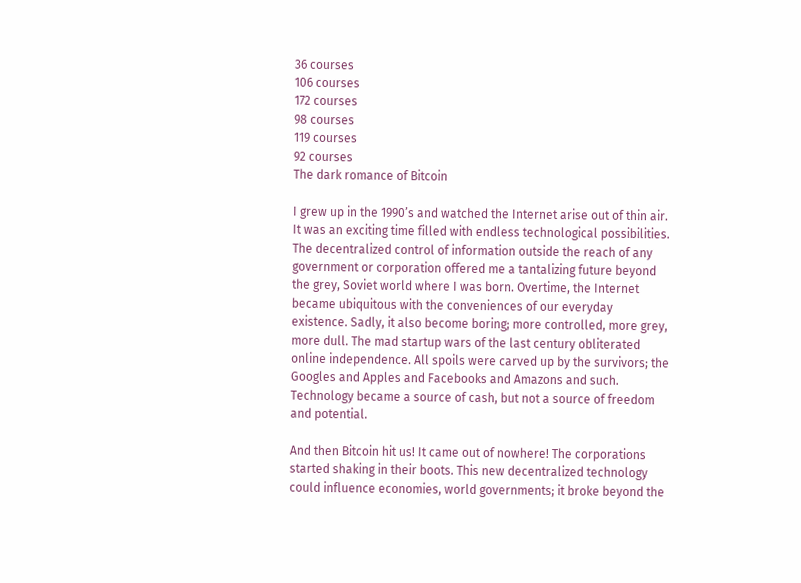36 courses
106 courses
172 courses
98 courses
119 courses
92 courses
The dark romance of Bitcoin

I grew up in the 1990’s and watched the Internet arise out of thin air. It was an exciting time filled with endless technological possibilities. The decentralized control of information outside the reach of any government or corporation offered me a tantalizing future beyond the grey, Soviet world where I was born. Overtime, the Internet became ubiquitous with the conveniences of our everyday existence. Sadly, it also become boring; more controlled, more grey, more dull. The mad startup wars of the last century obliterated online independence. All spoils were carved up by the survivors; the Googles and Apples and Facebooks and Amazons and such. Technology became a source of cash, but not a source of freedom and potential.

And then Bitcoin hit us! It came out of nowhere! The corporations started shaking in their boots. This new decentralized technology could influence economies, world governments; it broke beyond the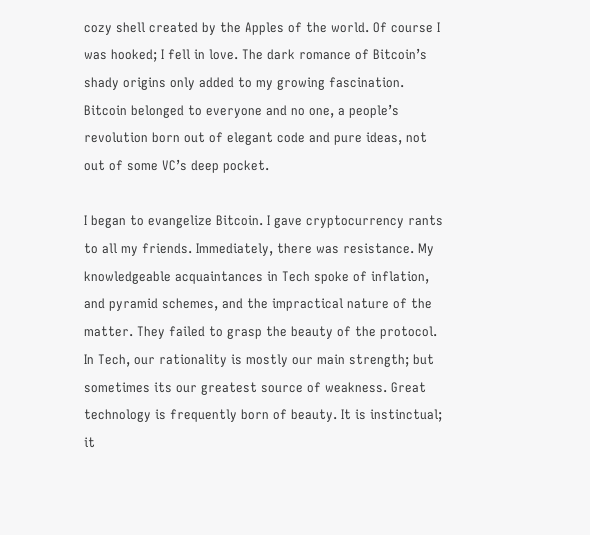cozy shell created by the Apples of the world. Of course I was hooked; I fell in love. The dark romance of Bitcoin’s shady origins only added to my growing fascination. Bitcoin belonged to everyone and no one, a people’s revolution born out of elegant code and pure ideas, not out of some VC’s deep pocket.

I began to evangelize Bitcoin. I gave cryptocurrency rants to all my friends. Immediately, there was resistance. My knowledgeable acquaintances in Tech spoke of inflation, and pyramid schemes, and the impractical nature of the matter. They failed to grasp the beauty of the protocol. In Tech, our rationality is mostly our main strength; but sometimes its our greatest source of weakness. Great technology is frequently born of beauty. It is instinctual; it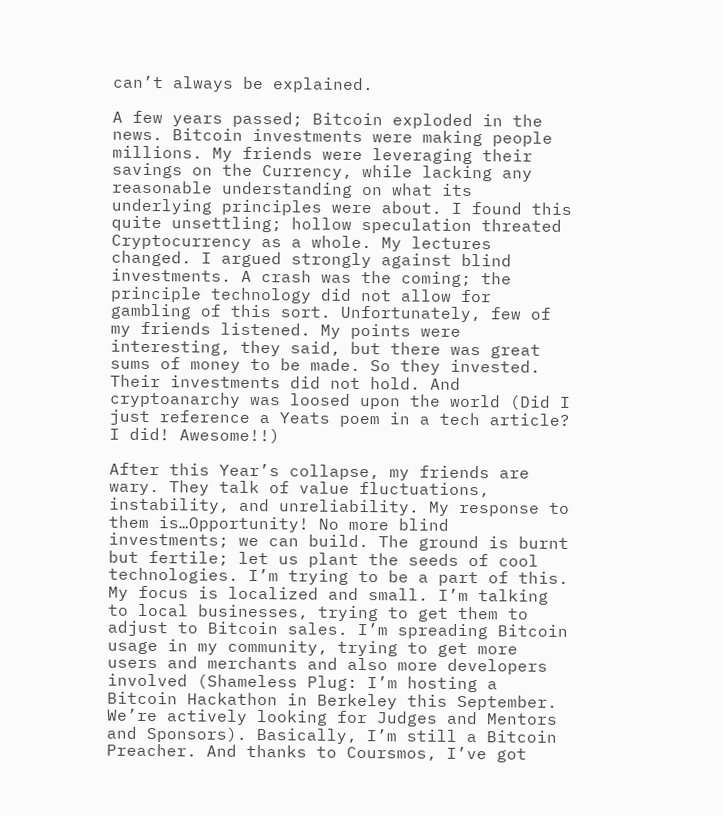can’t always be explained.

A few years passed; Bitcoin exploded in the news. Bitcoin investments were making people millions. My friends were leveraging their savings on the Currency, while lacking any reasonable understanding on what its underlying principles were about. I found this quite unsettling; hollow speculation threated Cryptocurrency as a whole. My lectures changed. I argued strongly against blind investments. A crash was the coming; the principle technology did not allow for gambling of this sort. Unfortunately, few of my friends listened. My points were interesting, they said, but there was great sums of money to be made. So they invested. Their investments did not hold. And cryptoanarchy was loosed upon the world (Did I just reference a Yeats poem in a tech article? I did! Awesome!!)

After this Year’s collapse, my friends are wary. They talk of value fluctuations, instability, and unreliability. My response to them is…Opportunity! No more blind investments; we can build. The ground is burnt but fertile; let us plant the seeds of cool technologies. I’m trying to be a part of this. My focus is localized and small. I’m talking to local businesses, trying to get them to adjust to Bitcoin sales. I’m spreading Bitcoin usage in my community, trying to get more users and merchants and also more developers involved (Shameless Plug: I’m hosting a Bitcoin Hackathon in Berkeley this September. We’re actively looking for Judges and Mentors and Sponsors). Basically, I’m still a Bitcoin Preacher. And thanks to Coursmos, I’ve got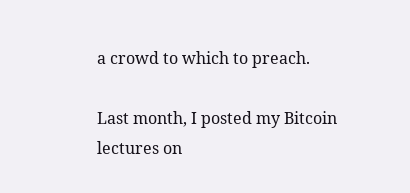a crowd to which to preach.

Last month, I posted my Bitcoin lectures on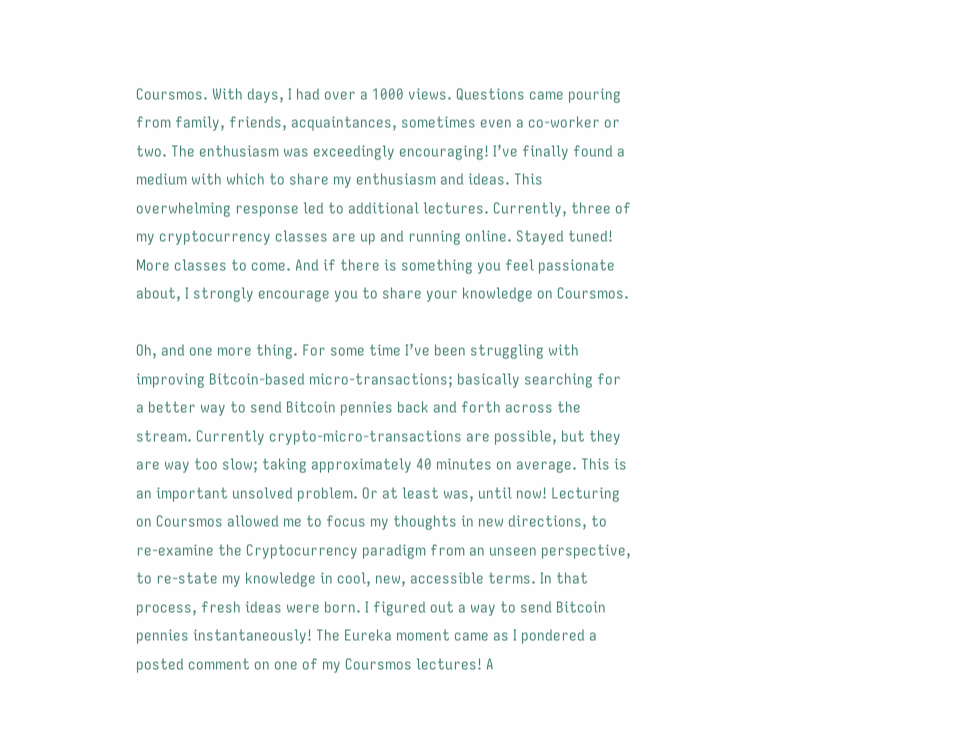Coursmos. With days, I had over a 1000 views. Questions came pouring from family, friends, acquaintances, sometimes even a co-worker or two. The enthusiasm was exceedingly encouraging! I’ve finally found a medium with which to share my enthusiasm and ideas. This overwhelming response led to additional lectures. Currently, three of my cryptocurrency classes are up and running online. Stayed tuned! More classes to come. And if there is something you feel passionate about, I strongly encourage you to share your knowledge on Coursmos.

Oh, and one more thing. For some time I’ve been struggling with improving Bitcoin-based micro-transactions; basically searching for a better way to send Bitcoin pennies back and forth across the stream. Currently crypto-micro-transactions are possible, but they are way too slow; taking approximately 40 minutes on average. This is an important unsolved problem. Or at least was, until now! Lecturing on Coursmos allowed me to focus my thoughts in new directions, to re-examine the Cryptocurrency paradigm from an unseen perspective, to re-state my knowledge in cool, new, accessible terms. In that process, fresh ideas were born. I figured out a way to send Bitcoin pennies instantaneously! The Eureka moment came as I pondered a posted comment on one of my Coursmos lectures! A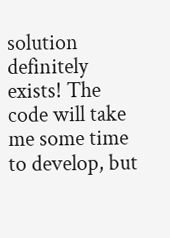solution definitely exists! The code will take me some time to develop, but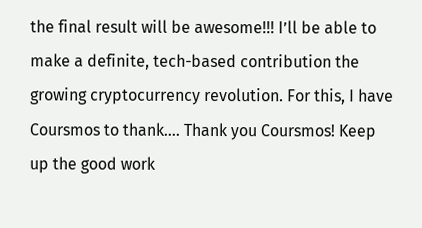the final result will be awesome!!! I’ll be able to make a definite, tech-based contribution the growing cryptocurrency revolution. For this, I have Coursmos to thank…. Thank you Coursmos! Keep up the good work